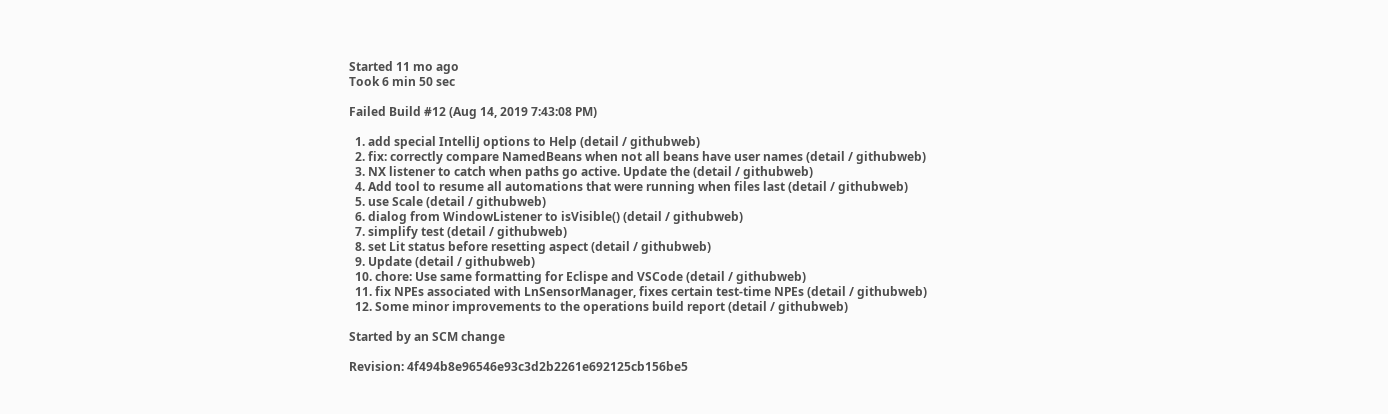Started 11 mo ago
Took 6 min 50 sec

Failed Build #12 (Aug 14, 2019 7:43:08 PM)

  1. add special IntelliJ options to Help (detail / githubweb)
  2. fix: correctly compare NamedBeans when not all beans have user names (detail / githubweb)
  3. NX listener to catch when paths go active. Update the (detail / githubweb)
  4. Add tool to resume all automations that were running when files last (detail / githubweb)
  5. use Scale (detail / githubweb)
  6. dialog from WindowListener to isVisible() (detail / githubweb)
  7. simplify test (detail / githubweb)
  8. set Lit status before resetting aspect (detail / githubweb)
  9. Update (detail / githubweb)
  10. chore: Use same formatting for Eclispe and VSCode (detail / githubweb)
  11. fix NPEs associated with LnSensorManager, fixes certain test-time NPEs (detail / githubweb)
  12. Some minor improvements to the operations build report (detail / githubweb)

Started by an SCM change

Revision: 4f494b8e96546e93c3d2b2261e692125cb156be5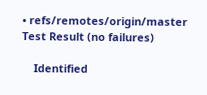• refs/remotes/origin/master
Test Result (no failures)

    Identified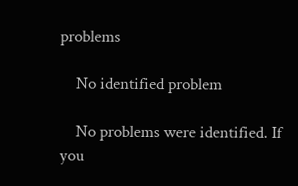problems

    No identified problem

    No problems were identified. If you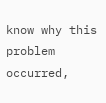know why this problem occurred,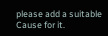please add a suitable Cause for it.